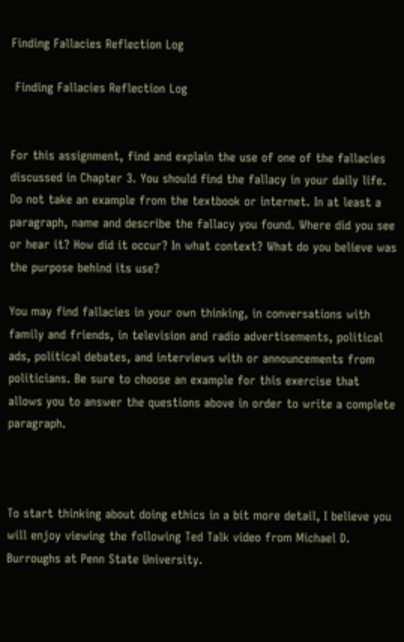Finding Fallacies Reflection Log

 Finding Fallacies Reflection Log


For this assignment, find and explain the use of one of the fallacies discussed in Chapter 3. You should find the fallacy in your daily life. Do not take an example from the textbook or internet. In at least a paragraph, name and describe the fallacy you found. Where did you see or hear it? How did it occur? In what context? What do you believe was the purpose behind its use?

You may find fallacies in your own thinking, in conversations with family and friends, in television and radio advertisements, political ads, political debates, and interviews with or announcements from politicians. Be sure to choose an example for this exercise that allows you to answer the questions above in order to write a complete paragraph.



To start thinking about doing ethics in a bit more detail, I believe you will enjoy viewing the following Ted Talk video from Michael D. Burroughs at Penn State University.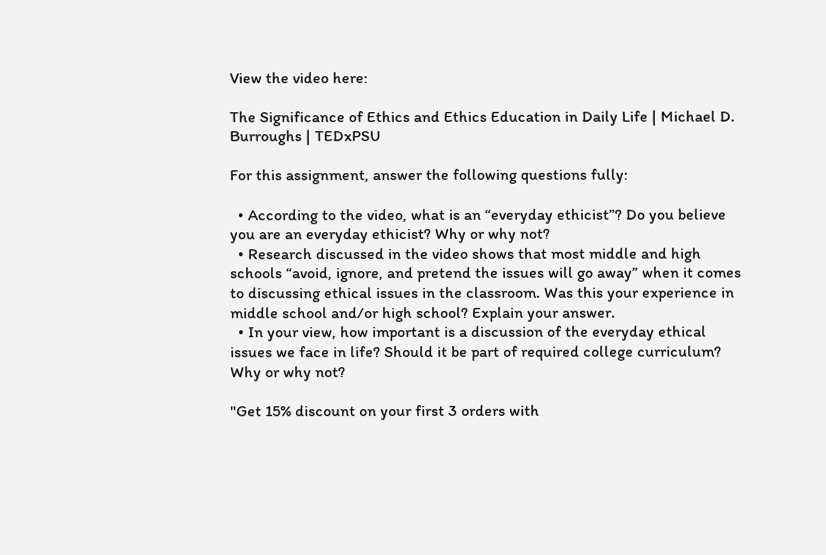View the video here:

The Significance of Ethics and Ethics Education in Daily Life | Michael D. Burroughs | TEDxPSU

For this assignment, answer the following questions fully:

  • According to the video, what is an “everyday ethicist”? Do you believe you are an everyday ethicist? Why or why not?
  • Research discussed in the video shows that most middle and high schools “avoid, ignore, and pretend the issues will go away” when it comes to discussing ethical issues in the classroom. Was this your experience in middle school and/or high school? Explain your answer.
  • In your view, how important is a discussion of the everyday ethical issues we face in life? Should it be part of required college curriculum? Why or why not?

"Get 15% discount on your first 3 orders with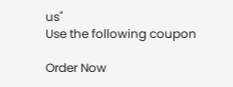us"
Use the following coupon

Order Now